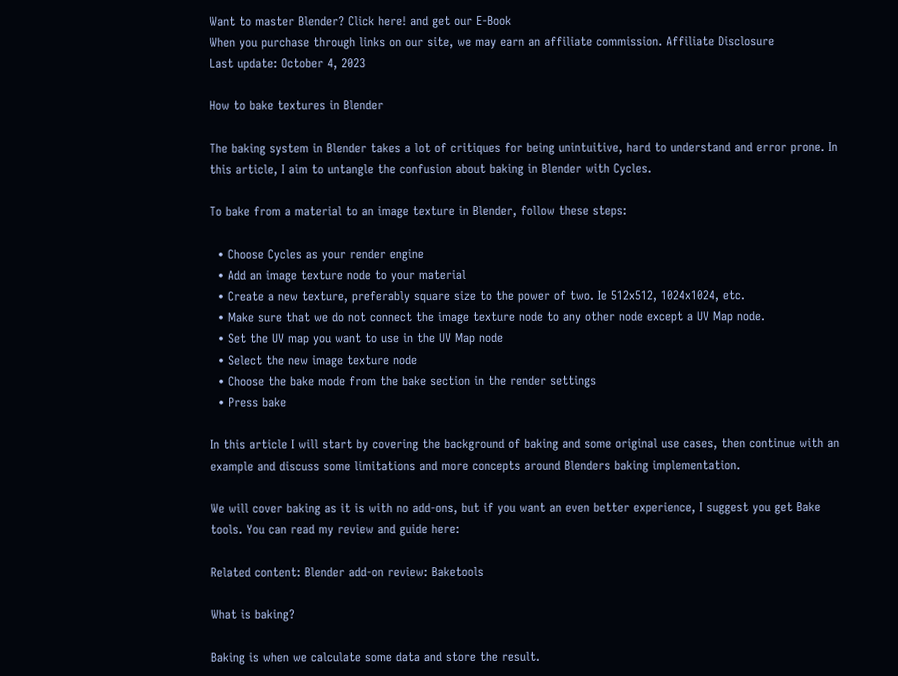Want to master Blender? Click here! and get our E-Book
When you purchase through links on our site, we may earn an affiliate commission. Affiliate Disclosure
Last update: October 4, 2023

How to bake textures in Blender

The baking system in Blender takes a lot of critiques for being unintuitive, hard to understand and error prone. In this article, I aim to untangle the confusion about baking in Blender with Cycles.

To bake from a material to an image texture in Blender, follow these steps:

  • Choose Cycles as your render engine
  • Add an image texture node to your material
  • Create a new texture, preferably square size to the power of two. Ie 512x512, 1024x1024, etc.
  • Make sure that we do not connect the image texture node to any other node except a UV Map node.
  • Set the UV map you want to use in the UV Map node
  • Select the new image texture node
  • Choose the bake mode from the bake section in the render settings
  • Press bake

In this article I will start by covering the background of baking and some original use cases, then continue with an example and discuss some limitations and more concepts around Blenders baking implementation.

We will cover baking as it is with no add-ons, but if you want an even better experience, I suggest you get Bake tools. You can read my review and guide here:

Related content: Blender add-on review: Baketools

What is baking?

Baking is when we calculate some data and store the result.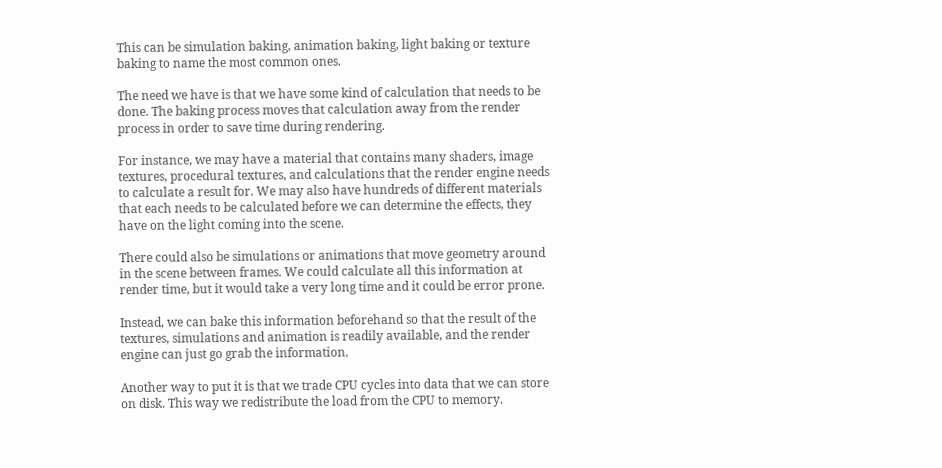This can be simulation baking, animation baking, light baking or texture baking to name the most common ones.

The need we have is that we have some kind of calculation that needs to be done. The baking process moves that calculation away from the render process in order to save time during rendering.

For instance, we may have a material that contains many shaders, image textures, procedural textures, and calculations that the render engine needs to calculate a result for. We may also have hundreds of different materials that each needs to be calculated before we can determine the effects, they have on the light coming into the scene.

There could also be simulations or animations that move geometry around in the scene between frames. We could calculate all this information at render time, but it would take a very long time and it could be error prone.

Instead, we can bake this information beforehand so that the result of the textures, simulations and animation is readily available, and the render engine can just go grab the information.

Another way to put it is that we trade CPU cycles into data that we can store on disk. This way we redistribute the load from the CPU to memory.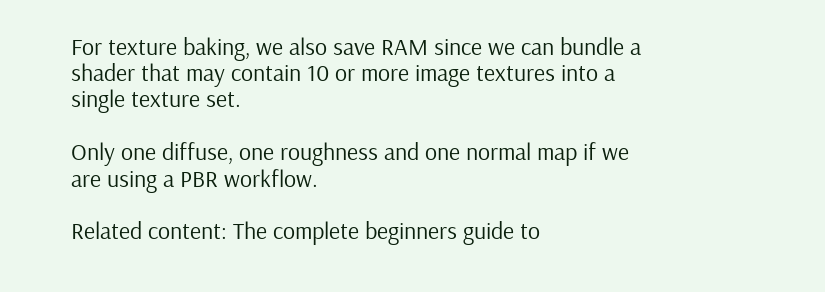For texture baking, we also save RAM since we can bundle a shader that may contain 10 or more image textures into a single texture set.

Only one diffuse, one roughness and one normal map if we are using a PBR workflow.

Related content: The complete beginners guide to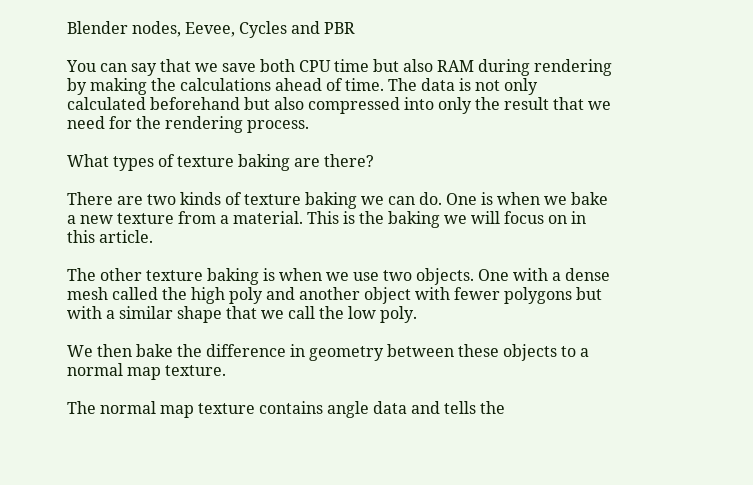Blender nodes, Eevee, Cycles and PBR

You can say that we save both CPU time but also RAM during rendering by making the calculations ahead of time. The data is not only calculated beforehand but also compressed into only the result that we need for the rendering process.

What types of texture baking are there?

There are two kinds of texture baking we can do. One is when we bake a new texture from a material. This is the baking we will focus on in this article.

The other texture baking is when we use two objects. One with a dense mesh called the high poly and another object with fewer polygons but with a similar shape that we call the low poly.

We then bake the difference in geometry between these objects to a normal map texture.

The normal map texture contains angle data and tells the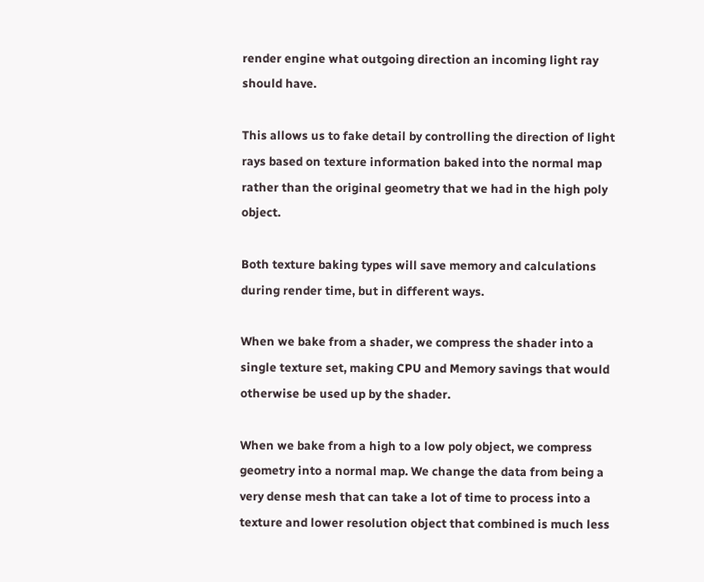render engine what outgoing direction an incoming light ray should have.

This allows us to fake detail by controlling the direction of light rays based on texture information baked into the normal map rather than the original geometry that we had in the high poly object.

Both texture baking types will save memory and calculations during render time, but in different ways.

When we bake from a shader, we compress the shader into a single texture set, making CPU and Memory savings that would otherwise be used up by the shader.

When we bake from a high to a low poly object, we compress geometry into a normal map. We change the data from being a very dense mesh that can take a lot of time to process into a texture and lower resolution object that combined is much less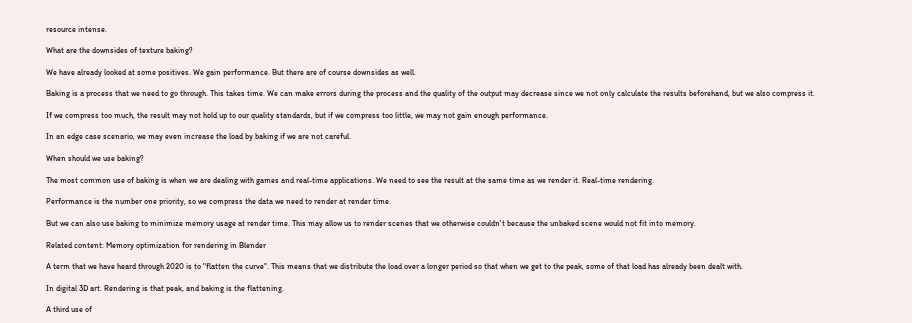resource intense.

What are the downsides of texture baking?

We have already looked at some positives. We gain performance. But there are of course downsides as well.

Baking is a process that we need to go through. This takes time. We can make errors during the process and the quality of the output may decrease since we not only calculate the results beforehand, but we also compress it.

If we compress too much, the result may not hold up to our quality standards, but if we compress too little, we may not gain enough performance.

In an edge case scenario, we may even increase the load by baking if we are not careful.

When should we use baking?

The most common use of baking is when we are dealing with games and real-time applications. We need to see the result at the same time as we render it. Real-time rendering.

Performance is the number one priority, so we compress the data we need to render at render time.

But we can also use baking to minimize memory usage at render time. This may allow us to render scenes that we otherwise couldn't because the unbaked scene would not fit into memory.

Related content: Memory optimization for rendering in Blender

A term that we have heard through 2020 is to "flatten the curve". This means that we distribute the load over a longer period so that when we get to the peak, some of that load has already been dealt with.

In digital 3D art. Rendering is that peak, and baking is the flattening.

A third use of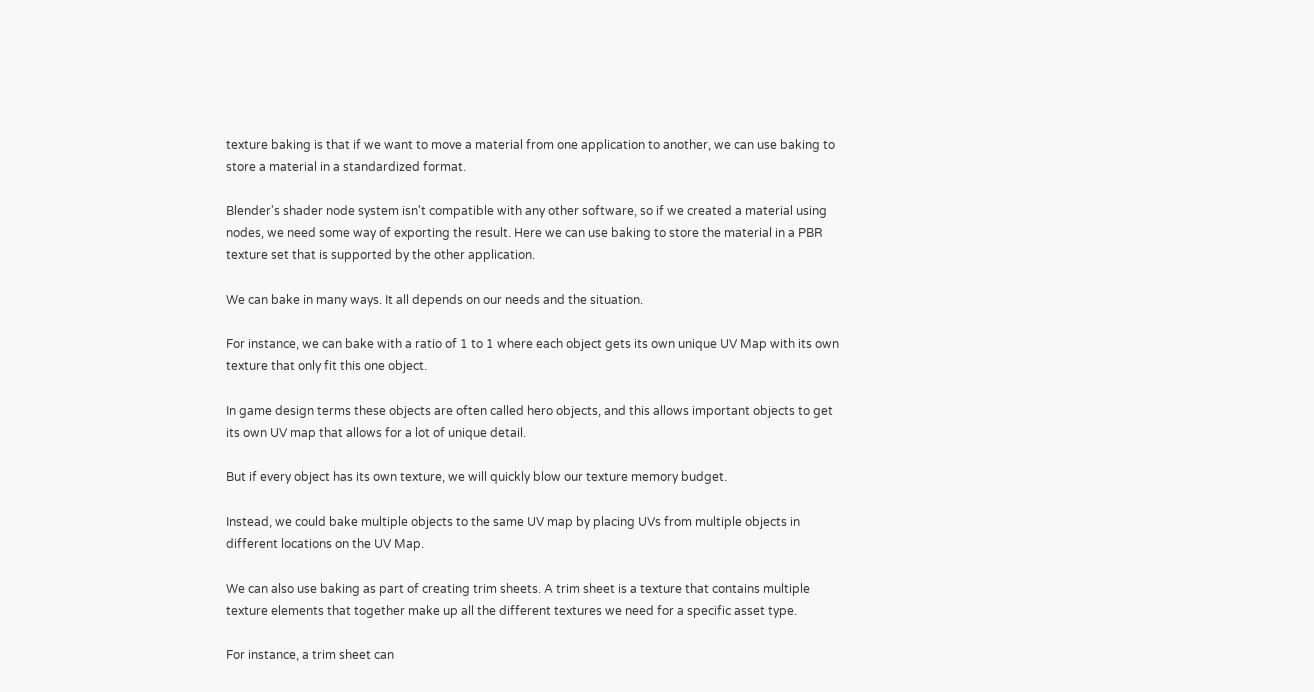texture baking is that if we want to move a material from one application to another, we can use baking to store a material in a standardized format.

Blender's shader node system isn't compatible with any other software, so if we created a material using nodes, we need some way of exporting the result. Here we can use baking to store the material in a PBR texture set that is supported by the other application.

We can bake in many ways. It all depends on our needs and the situation.

For instance, we can bake with a ratio of 1 to 1 where each object gets its own unique UV Map with its own texture that only fit this one object.

In game design terms these objects are often called hero objects, and this allows important objects to get its own UV map that allows for a lot of unique detail.

But if every object has its own texture, we will quickly blow our texture memory budget.

Instead, we could bake multiple objects to the same UV map by placing UVs from multiple objects in different locations on the UV Map.

We can also use baking as part of creating trim sheets. A trim sheet is a texture that contains multiple texture elements that together make up all the different textures we need for a specific asset type.

For instance, a trim sheet can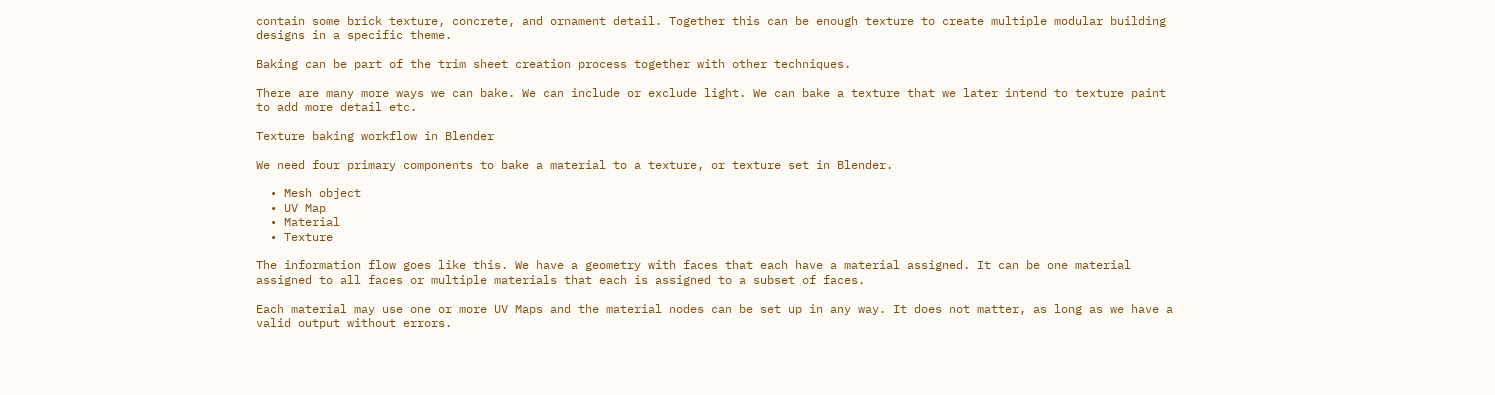contain some brick texture, concrete, and ornament detail. Together this can be enough texture to create multiple modular building designs in a specific theme.

Baking can be part of the trim sheet creation process together with other techniques.

There are many more ways we can bake. We can include or exclude light. We can bake a texture that we later intend to texture paint to add more detail etc.

Texture baking workflow in Blender

We need four primary components to bake a material to a texture, or texture set in Blender.

  • Mesh object
  • UV Map
  • Material
  • Texture

The information flow goes like this. We have a geometry with faces that each have a material assigned. It can be one material assigned to all faces or multiple materials that each is assigned to a subset of faces.

Each material may use one or more UV Maps and the material nodes can be set up in any way. It does not matter, as long as we have a valid output without errors.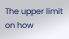The upper limit on how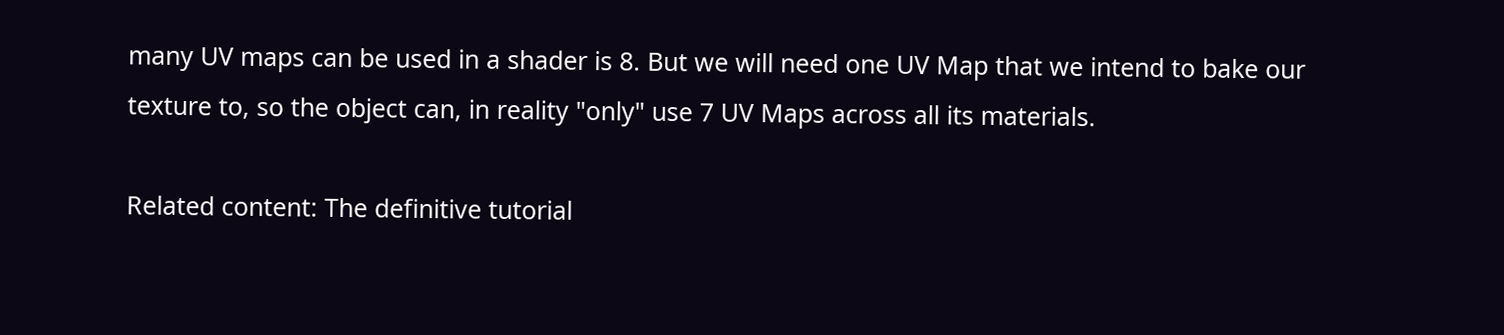many UV maps can be used in a shader is 8. But we will need one UV Map that we intend to bake our texture to, so the object can, in reality "only" use 7 UV Maps across all its materials.

Related content: The definitive tutorial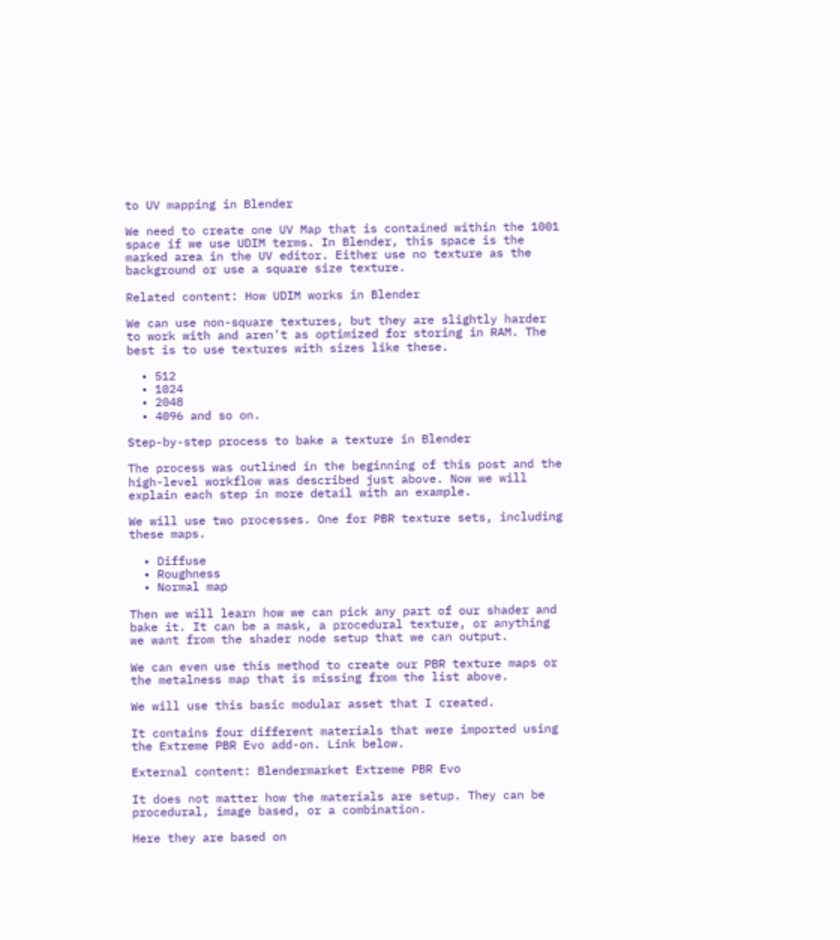to UV mapping in Blender

We need to create one UV Map that is contained within the 1001 space if we use UDIM terms. In Blender, this space is the marked area in the UV editor. Either use no texture as the background or use a square size texture.

Related content: How UDIM works in Blender

We can use non-square textures, but they are slightly harder to work with and aren't as optimized for storing in RAM. The best is to use textures with sizes like these.

  • 512
  • 1024
  • 2048
  • 4096 and so on.

Step-by-step process to bake a texture in Blender

The process was outlined in the beginning of this post and the high-level workflow was described just above. Now we will explain each step in more detail with an example.

We will use two processes. One for PBR texture sets, including these maps.

  • Diffuse
  • Roughness
  • Normal map

Then we will learn how we can pick any part of our shader and bake it. It can be a mask, a procedural texture, or anything we want from the shader node setup that we can output.

We can even use this method to create our PBR texture maps or the metalness map that is missing from the list above.

We will use this basic modular asset that I created.

It contains four different materials that were imported using the Extreme PBR Evo add-on. Link below.

External content: Blendermarket Extreme PBR Evo

It does not matter how the materials are setup. They can be procedural, image based, or a combination.

Here they are based on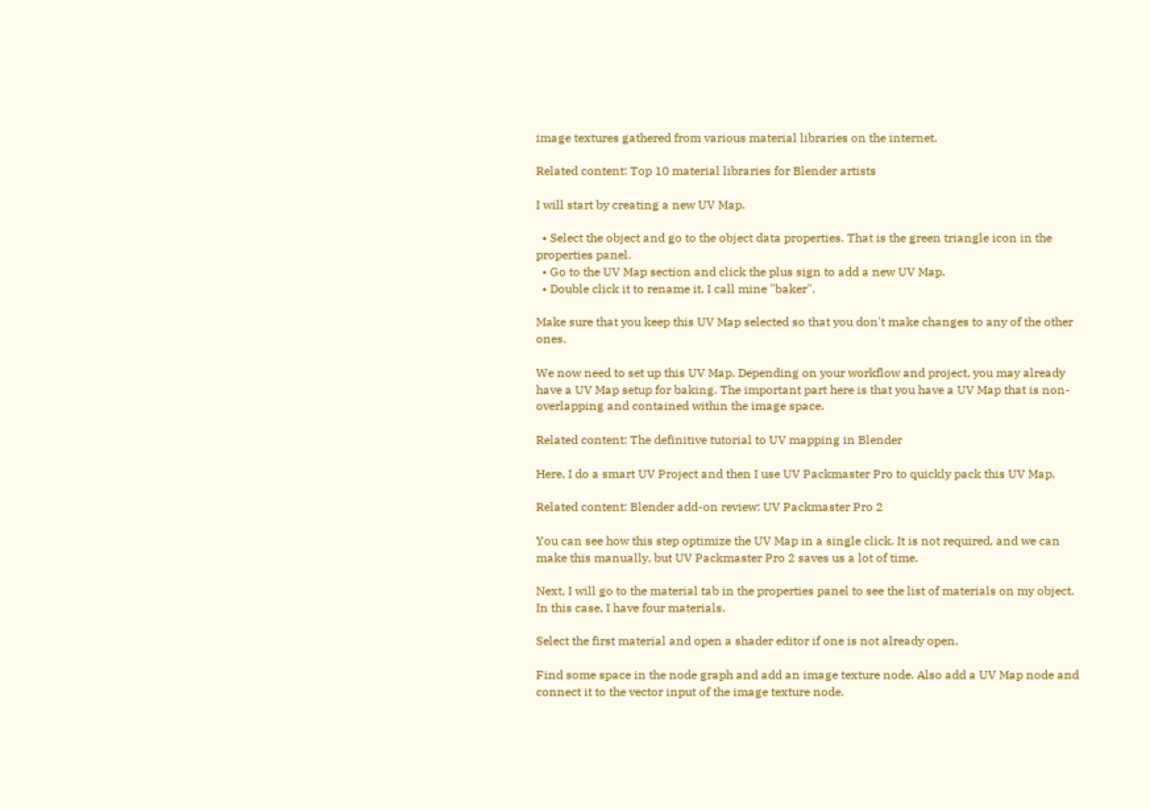image textures gathered from various material libraries on the internet.

Related content: Top 10 material libraries for Blender artists

I will start by creating a new UV Map.

  • Select the object and go to the object data properties. That is the green triangle icon in the properties panel.
  • Go to the UV Map section and click the plus sign to add a new UV Map.
  • Double click it to rename it. I call mine "baker".

Make sure that you keep this UV Map selected so that you don't make changes to any of the other ones.

We now need to set up this UV Map. Depending on your workflow and project, you may already have a UV Map setup for baking. The important part here is that you have a UV Map that is non-overlapping and contained within the image space.

Related content: The definitive tutorial to UV mapping in Blender

Here, I do a smart UV Project and then I use UV Packmaster Pro to quickly pack this UV Map.

Related content: Blender add-on review: UV Packmaster Pro 2

You can see how this step optimize the UV Map in a single click. It is not required, and we can make this manually, but UV Packmaster Pro 2 saves us a lot of time.

Next, I will go to the material tab in the properties panel to see the list of materials on my object. In this case, I have four materials.

Select the first material and open a shader editor if one is not already open.

Find some space in the node graph and add an image texture node. Also add a UV Map node and connect it to the vector input of the image texture node.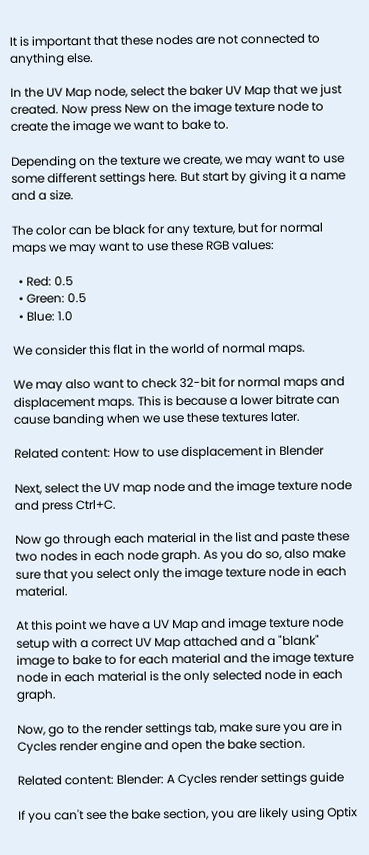It is important that these nodes are not connected to anything else.

In the UV Map node, select the baker UV Map that we just created. Now press New on the image texture node to create the image we want to bake to.

Depending on the texture we create, we may want to use some different settings here. But start by giving it a name and a size.

The color can be black for any texture, but for normal maps we may want to use these RGB values:

  • Red: 0.5
  • Green: 0.5
  • Blue: 1.0

We consider this flat in the world of normal maps.

We may also want to check 32-bit for normal maps and displacement maps. This is because a lower bitrate can cause banding when we use these textures later.

Related content: How to use displacement in Blender

Next, select the UV map node and the image texture node and press Ctrl+C.

Now go through each material in the list and paste these two nodes in each node graph. As you do so, also make sure that you select only the image texture node in each material.

At this point we have a UV Map and image texture node setup with a correct UV Map attached and a "blank" image to bake to for each material and the image texture node in each material is the only selected node in each graph.

Now, go to the render settings tab, make sure you are in Cycles render engine and open the bake section.

Related content: Blender: A Cycles render settings guide

If you can't see the bake section, you are likely using Optix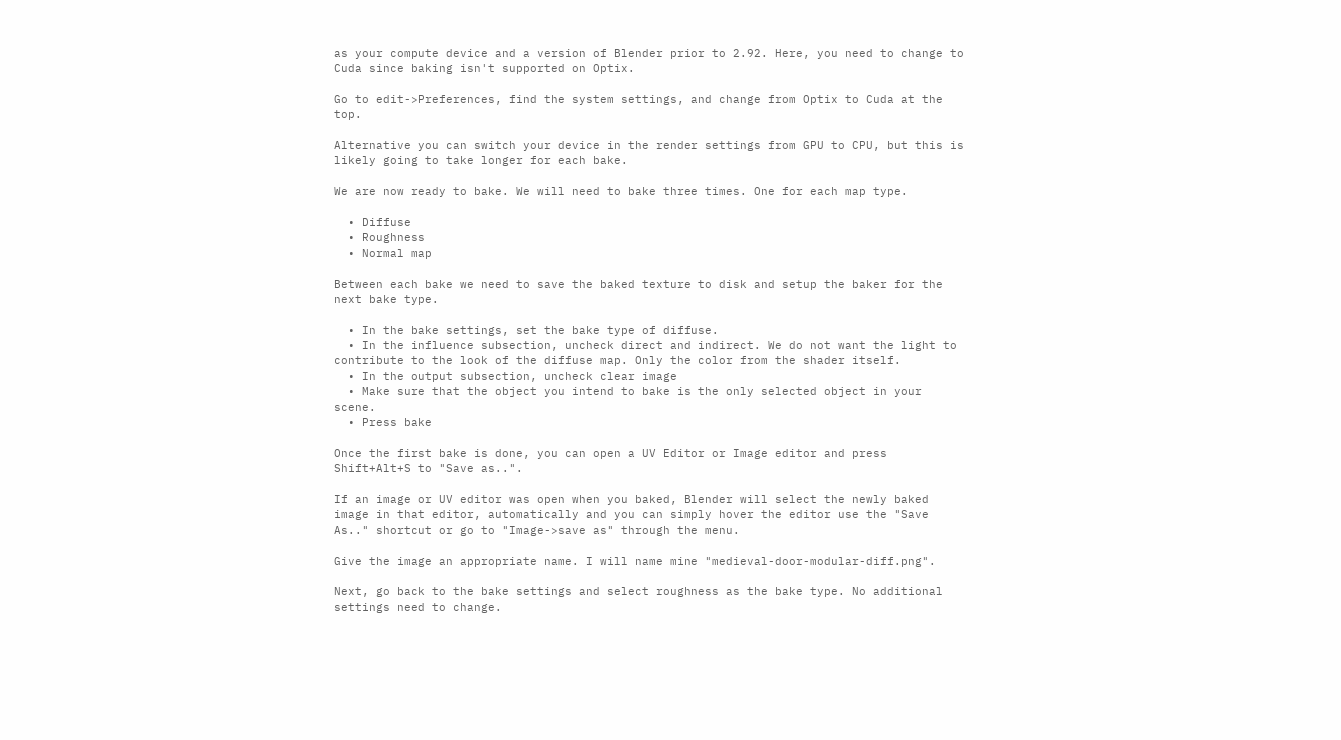as your compute device and a version of Blender prior to 2.92. Here, you need to change to Cuda since baking isn't supported on Optix.

Go to edit->Preferences, find the system settings, and change from Optix to Cuda at the top.

Alternative you can switch your device in the render settings from GPU to CPU, but this is likely going to take longer for each bake.

We are now ready to bake. We will need to bake three times. One for each map type.

  • Diffuse
  • Roughness
  • Normal map

Between each bake we need to save the baked texture to disk and setup the baker for the next bake type.

  • In the bake settings, set the bake type of diffuse.
  • In the influence subsection, uncheck direct and indirect. We do not want the light to contribute to the look of the diffuse map. Only the color from the shader itself.
  • In the output subsection, uncheck clear image
  • Make sure that the object you intend to bake is the only selected object in your scene.
  • Press bake

Once the first bake is done, you can open a UV Editor or Image editor and press Shift+Alt+S to "Save as..".

If an image or UV editor was open when you baked, Blender will select the newly baked image in that editor, automatically and you can simply hover the editor use the "Save As.." shortcut or go to "Image->save as" through the menu.

Give the image an appropriate name. I will name mine "medieval-door-modular-diff.png".

Next, go back to the bake settings and select roughness as the bake type. No additional settings need to change.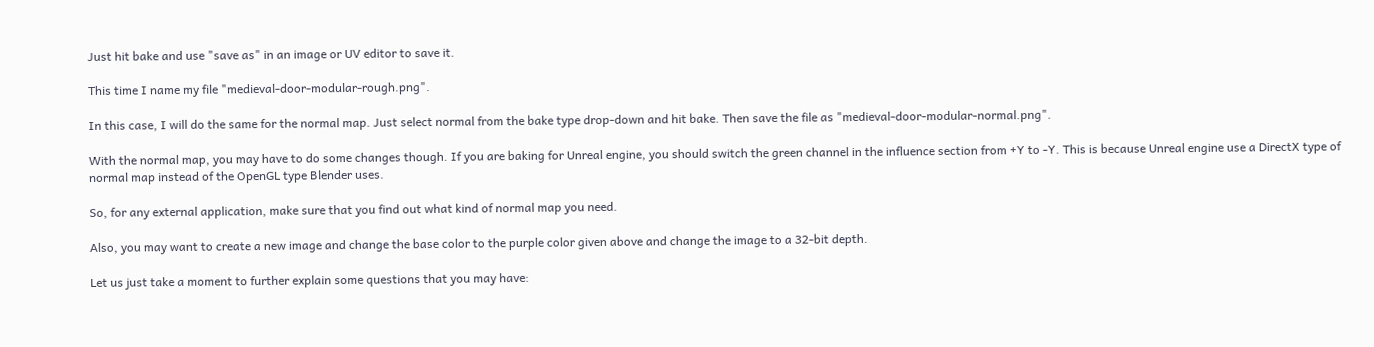Just hit bake and use "save as" in an image or UV editor to save it.

This time I name my file "medieval-door-modular-rough.png".

In this case, I will do the same for the normal map. Just select normal from the bake type drop-down and hit bake. Then save the file as "medieval-door-modular-normal.png".

With the normal map, you may have to do some changes though. If you are baking for Unreal engine, you should switch the green channel in the influence section from +Y to -Y. This is because Unreal engine use a DirectX type of normal map instead of the OpenGL type Blender uses.

So, for any external application, make sure that you find out what kind of normal map you need.

Also, you may want to create a new image and change the base color to the purple color given above and change the image to a 32-bit depth.

Let us just take a moment to further explain some questions that you may have: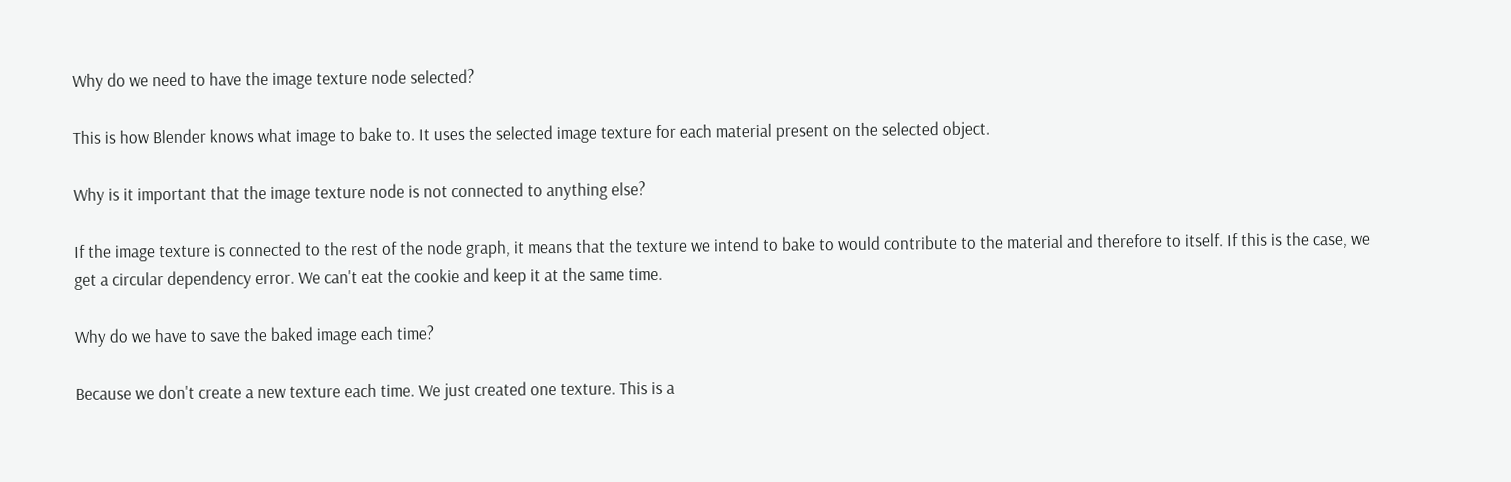Why do we need to have the image texture node selected?

This is how Blender knows what image to bake to. It uses the selected image texture for each material present on the selected object.

Why is it important that the image texture node is not connected to anything else?

If the image texture is connected to the rest of the node graph, it means that the texture we intend to bake to would contribute to the material and therefore to itself. If this is the case, we get a circular dependency error. We can't eat the cookie and keep it at the same time.

Why do we have to save the baked image each time?

Because we don't create a new texture each time. We just created one texture. This is a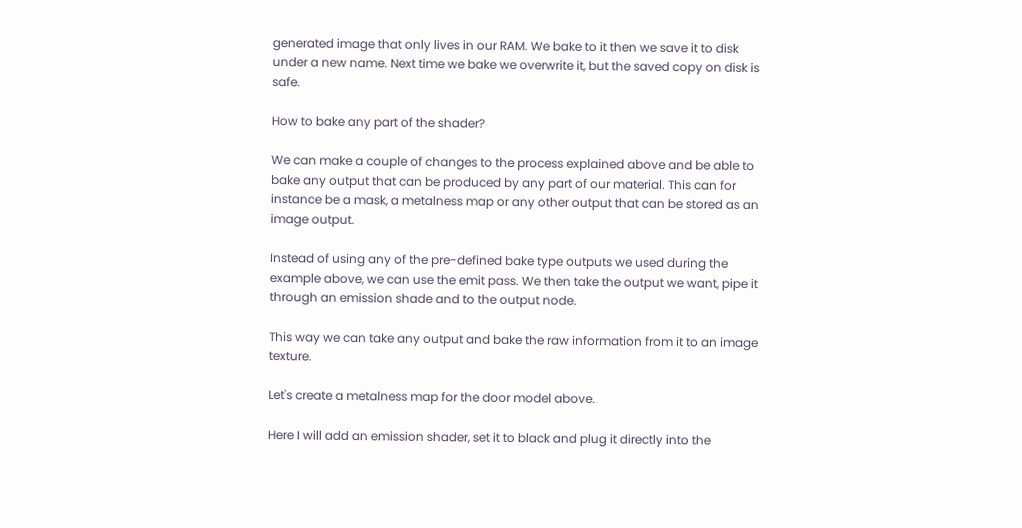generated image that only lives in our RAM. We bake to it then we save it to disk under a new name. Next time we bake we overwrite it, but the saved copy on disk is safe.

How to bake any part of the shader?

We can make a couple of changes to the process explained above and be able to bake any output that can be produced by any part of our material. This can for instance be a mask, a metalness map or any other output that can be stored as an image output.

Instead of using any of the pre-defined bake type outputs we used during the example above, we can use the emit pass. We then take the output we want, pipe it through an emission shade and to the output node.

This way we can take any output and bake the raw information from it to an image texture.

Let's create a metalness map for the door model above.

Here I will add an emission shader, set it to black and plug it directly into the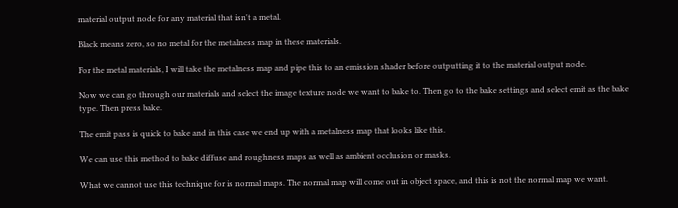material output node for any material that isn't a metal.

Black means zero, so no metal for the metalness map in these materials.

For the metal materials, I will take the metalness map and pipe this to an emission shader before outputting it to the material output node.

Now we can go through our materials and select the image texture node we want to bake to. Then go to the bake settings and select emit as the bake type. Then press bake.

The emit pass is quick to bake and in this case we end up with a metalness map that looks like this.

We can use this method to bake diffuse and roughness maps as well as ambient occlusion or masks.

What we cannot use this technique for is normal maps. The normal map will come out in object space, and this is not the normal map we want.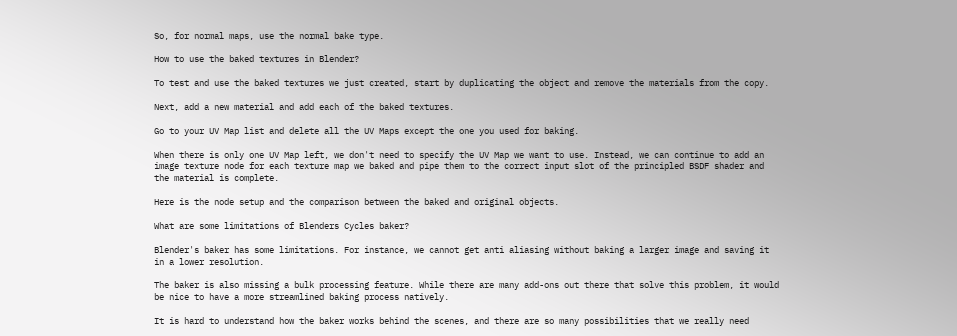So, for normal maps, use the normal bake type.

How to use the baked textures in Blender?

To test and use the baked textures we just created, start by duplicating the object and remove the materials from the copy.

Next, add a new material and add each of the baked textures.

Go to your UV Map list and delete all the UV Maps except the one you used for baking.

When there is only one UV Map left, we don't need to specify the UV Map we want to use. Instead, we can continue to add an image texture node for each texture map we baked and pipe them to the correct input slot of the principled BSDF shader and the material is complete.

Here is the node setup and the comparison between the baked and original objects.

What are some limitations of Blenders Cycles baker?

Blender's baker has some limitations. For instance, we cannot get anti aliasing without baking a larger image and saving it in a lower resolution.

The baker is also missing a bulk processing feature. While there are many add-ons out there that solve this problem, it would be nice to have a more streamlined baking process natively.

It is hard to understand how the baker works behind the scenes, and there are so many possibilities that we really need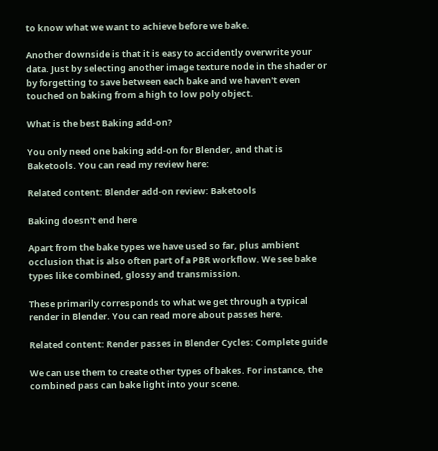to know what we want to achieve before we bake.

Another downside is that it is easy to accidently overwrite your data. Just by selecting another image texture node in the shader or by forgetting to save between each bake and we haven't even touched on baking from a high to low poly object.

What is the best Baking add-on?

You only need one baking add-on for Blender, and that is Baketools. You can read my review here:

Related content: Blender add-on review: Baketools

Baking doesn't end here

Apart from the bake types we have used so far, plus ambient occlusion that is also often part of a PBR workflow. We see bake types like combined, glossy and transmission.

These primarily corresponds to what we get through a typical render in Blender. You can read more about passes here.

Related content: Render passes in Blender Cycles: Complete guide

We can use them to create other types of bakes. For instance, the combined pass can bake light into your scene.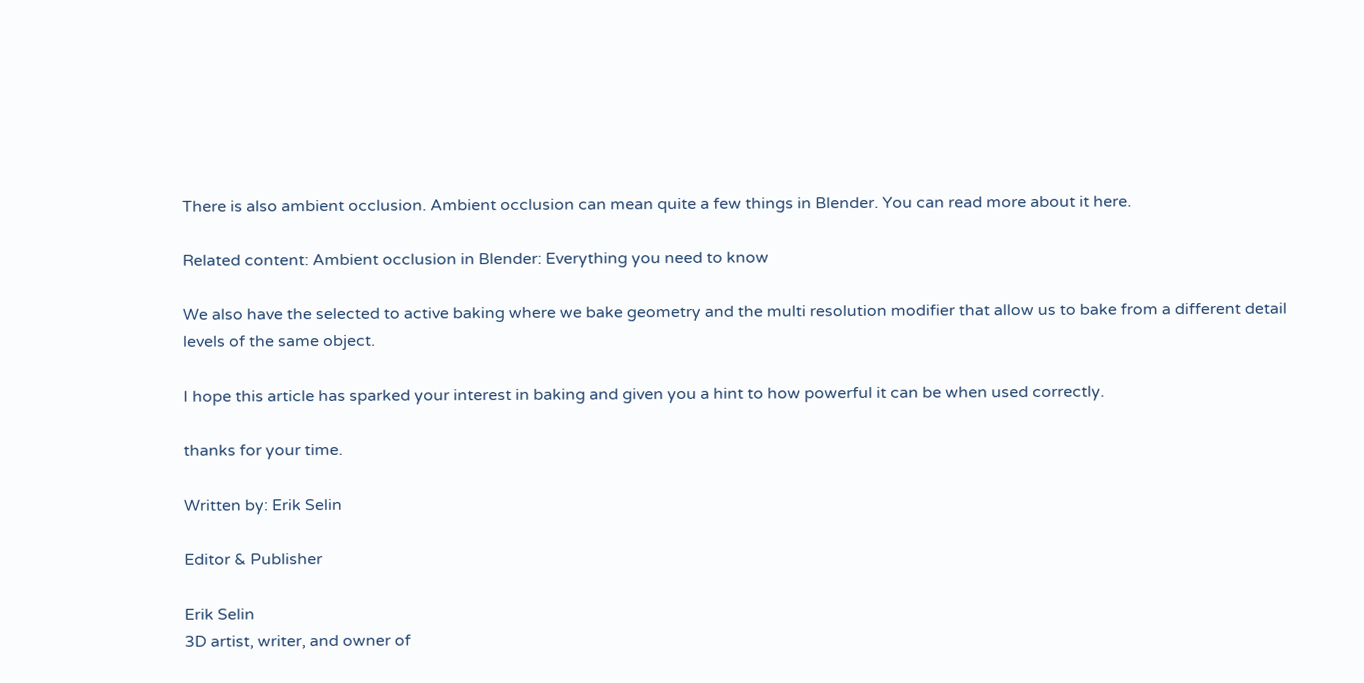There is also ambient occlusion. Ambient occlusion can mean quite a few things in Blender. You can read more about it here.

Related content: Ambient occlusion in Blender: Everything you need to know

We also have the selected to active baking where we bake geometry and the multi resolution modifier that allow us to bake from a different detail levels of the same object.

I hope this article has sparked your interest in baking and given you a hint to how powerful it can be when used correctly.

thanks for your time.

Written by: Erik Selin

Editor & Publisher

Erik Selin
3D artist, writer, and owner of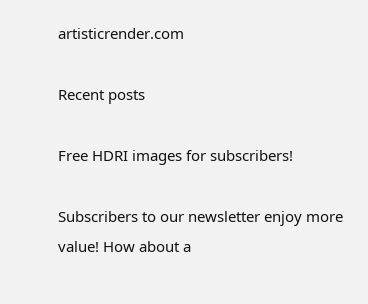artisticrender.com

Recent posts

Free HDRI images for subscribers!

Subscribers to our newsletter enjoy more value! How about a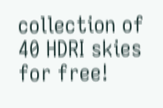collection of 40 HDRI skies for free!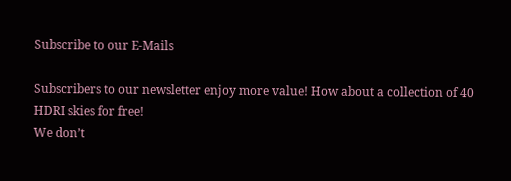Subscribe to our E-Mails

Subscribers to our newsletter enjoy more value! How about a collection of 40 HDRI skies for free!
We don’t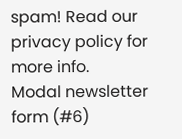spam! Read our privacy policy for more info.
Modal newsletter form (#6)